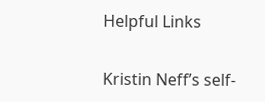Helpful Links

Kristin Neff’s self-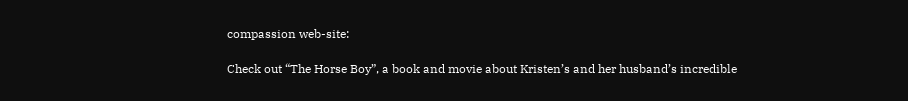compassion web-site:

Check out “The Horse Boy”, a book and movie about Kristen’s and her husband’s incredible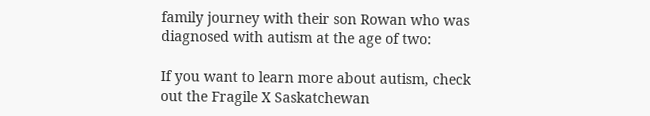family journey with their son Rowan who was diagnosed with autism at the age of two:

If you want to learn more about autism, check out the Fragile X Saskatchewan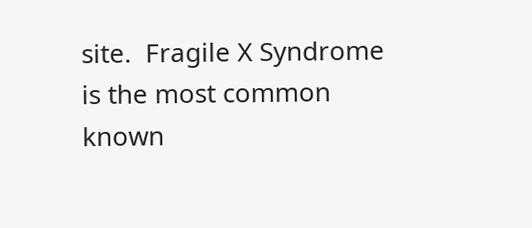site.  Fragile X Syndrome is the most common known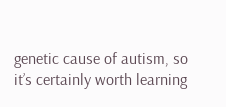genetic cause of autism, so it’s certainly worth learning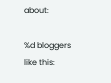about:

%d bloggers like this: